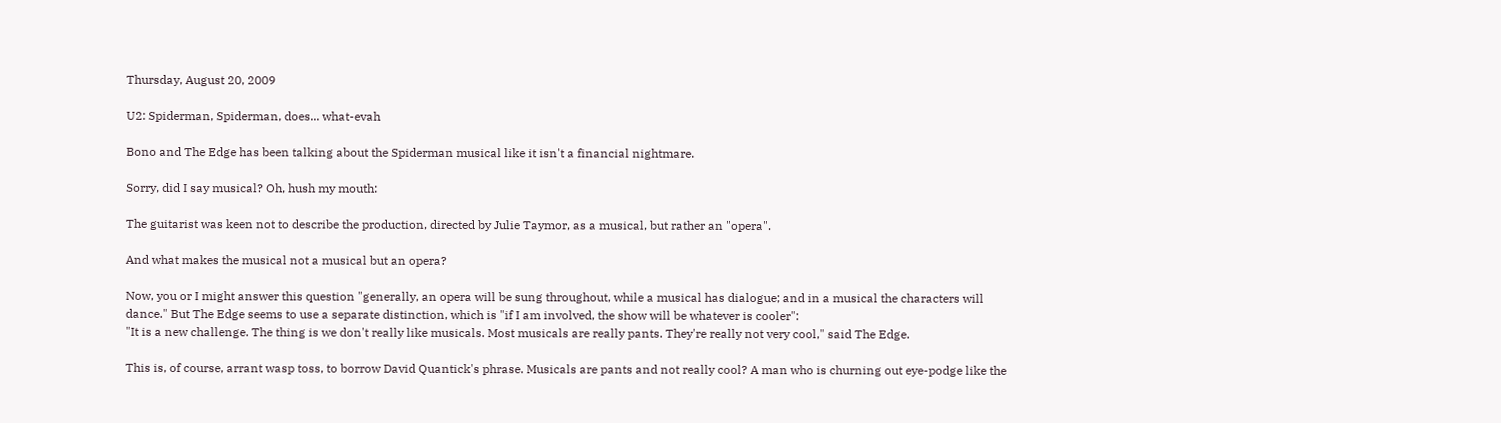Thursday, August 20, 2009

U2: Spiderman, Spiderman, does... what-evah

Bono and The Edge has been talking about the Spiderman musical like it isn't a financial nightmare.

Sorry, did I say musical? Oh, hush my mouth:

The guitarist was keen not to describe the production, directed by Julie Taymor, as a musical, but rather an "opera".

And what makes the musical not a musical but an opera?

Now, you or I might answer this question "generally, an opera will be sung throughout, while a musical has dialogue; and in a musical the characters will dance." But The Edge seems to use a separate distinction, which is "if I am involved, the show will be whatever is cooler":
"It is a new challenge. The thing is we don't really like musicals. Most musicals are really pants. They're really not very cool," said The Edge.

This is, of course, arrant wasp toss, to borrow David Quantick's phrase. Musicals are pants and not really cool? A man who is churning out eye-podge like the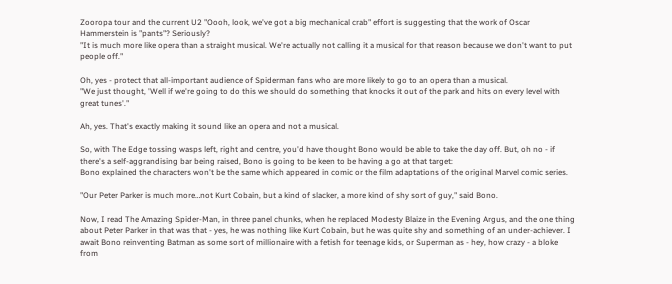Zooropa tour and the current U2 "Oooh, look, we've got a big mechanical crab" effort is suggesting that the work of Oscar Hammerstein is "pants"? Seriously?
"It is much more like opera than a straight musical. We're actually not calling it a musical for that reason because we don't want to put people off."

Oh, yes - protect that all-important audience of Spiderman fans who are more likely to go to an opera than a musical.
"We just thought, 'Well if we're going to do this we should do something that knocks it out of the park and hits on every level with great tunes'."

Ah, yes. That's exactly making it sound like an opera and not a musical.

So, with The Edge tossing wasps left, right and centre, you'd have thought Bono would be able to take the day off. But, oh no - if there's a self-aggrandising bar being raised, Bono is going to be keen to be having a go at that target:
Bono explained the characters won't be the same which appeared in comic or the film adaptations of the original Marvel comic series.

"Our Peter Parker is much more…not Kurt Cobain, but a kind of slacker, a more kind of shy sort of guy," said Bono.

Now, I read The Amazing Spider-Man, in three panel chunks, when he replaced Modesty Blaize in the Evening Argus, and the one thing about Peter Parker in that was that - yes, he was nothing like Kurt Cobain, but he was quite shy and something of an under-achiever. I await Bono reinventing Batman as some sort of millionaire with a fetish for teenage kids, or Superman as - hey, how crazy - a bloke from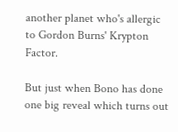another planet who's allergic to Gordon Burns' Krypton Factor.

But just when Bono has done one big reveal which turns out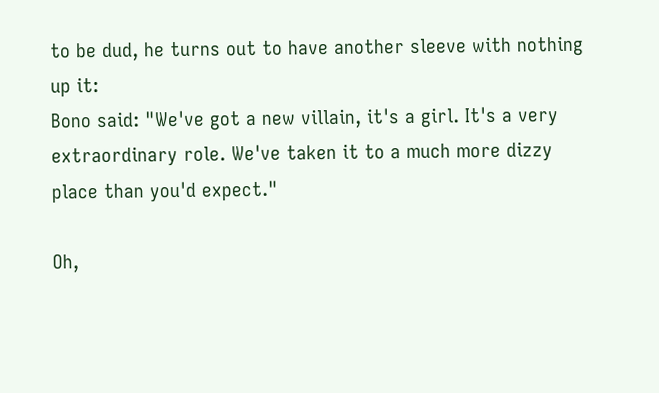to be dud, he turns out to have another sleeve with nothing up it:
Bono said: "We've got a new villain, it's a girl. It's a very extraordinary role. We've taken it to a much more dizzy place than you'd expect."

Oh,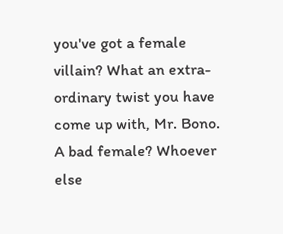you've got a female villain? What an extra-ordinary twist you have come up with, Mr. Bono. A bad female? Whoever else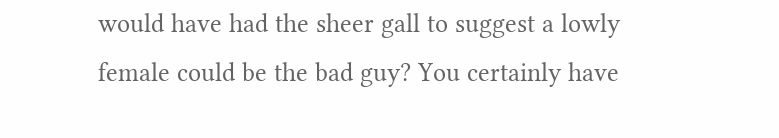would have had the sheer gall to suggest a lowly female could be the bad guy? You certainly have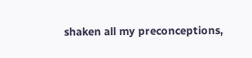shaken all my preconceptions,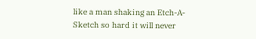like a man shaking an Etch-A-Sketch so hard it will never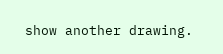show another drawing.